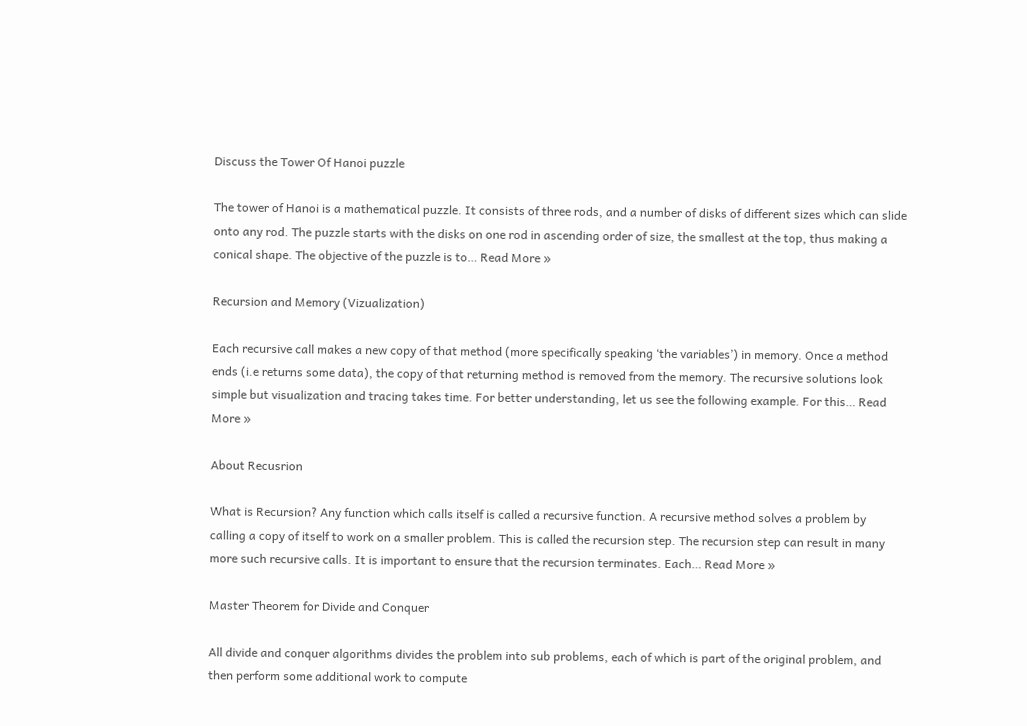Discuss the Tower Of Hanoi puzzle

The tower of Hanoi is a mathematical puzzle. It consists of three rods, and a number of disks of different sizes which can slide onto any rod. The puzzle starts with the disks on one rod in ascending order of size, the smallest at the top, thus making a conical shape. The objective of the puzzle is to… Read More »

Recursion and Memory (Vizualization)

Each recursive call makes a new copy of that method (more specifically speaking ‘the variables’) in memory. Once a method ends (i.e returns some data), the copy of that returning method is removed from the memory. The recursive solutions look simple but visualization and tracing takes time. For better understanding, let us see the following example. For this… Read More »

About Recusrion

What is Recursion? Any function which calls itself is called a recursive function. A recursive method solves a problem by calling a copy of itself to work on a smaller problem. This is called the recursion step. The recursion step can result in many more such recursive calls. It is important to ensure that the recursion terminates. Each… Read More »

Master Theorem for Divide and Conquer

All divide and conquer algorithms divides the problem into sub problems, each of which is part of the original problem, and then perform some additional work to compute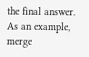the final answer. As an example, merge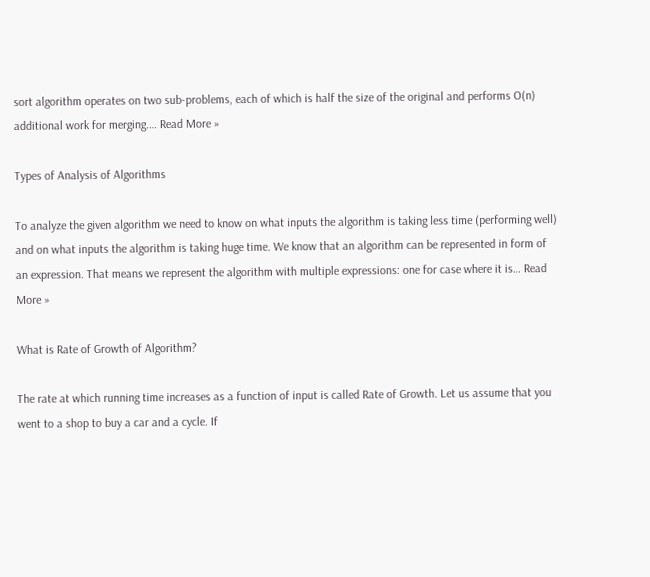sort algorithm operates on two sub-problems, each of which is half the size of the original and performs O(n) additional work for merging.… Read More »

Types of Analysis of Algorithms

To analyze the given algorithm we need to know on what inputs the algorithm is taking less time (performing well) and on what inputs the algorithm is taking huge time. We know that an algorithm can be represented in form of an expression. That means we represent the algorithm with multiple expressions: one for case where it is… Read More »

What is Rate of Growth of Algorithm?

The rate at which running time increases as a function of input is called Rate of Growth. Let us assume that you went to a shop to buy a car and a cycle. If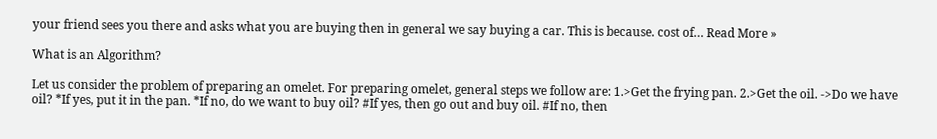your friend sees you there and asks what you are buying then in general we say buying a car. This is because. cost of… Read More »

What is an Algorithm?

Let us consider the problem of preparing an omelet. For preparing omelet, general steps we follow are: 1.>Get the frying pan. 2.>Get the oil. ->Do we have oil? *If yes, put it in the pan. *If no, do we want to buy oil? #If yes, then go out and buy oil. #If no, then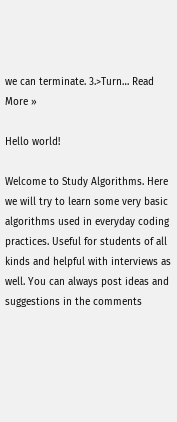we can terminate. 3.>Turn… Read More »

Hello world!

Welcome to Study Algorithms. Here we will try to learn some very basic algorithms used in everyday coding practices. Useful for students of all kinds and helpful with interviews as well. You can always post ideas and suggestions in the comments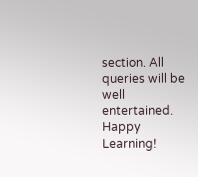section. All queries will be well entertained. Happy Learning!